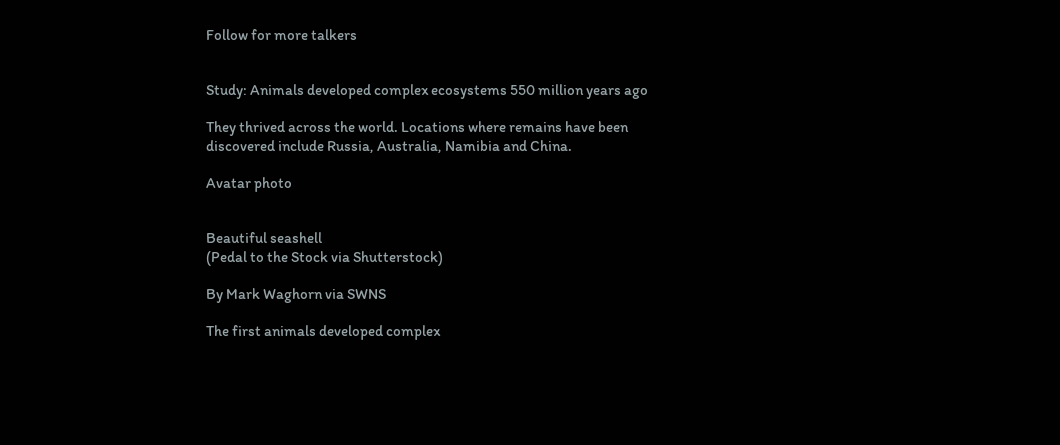Follow for more talkers


Study: Animals developed complex ecosystems 550 million years ago

They thrived across the world. Locations where remains have been discovered include Russia, Australia, Namibia and China.

Avatar photo


Beautiful seashell
(Pedal to the Stock via Shutterstock)

By Mark Waghorn via SWNS

The first animals developed complex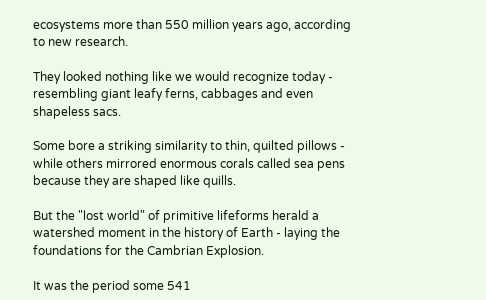ecosystems more than 550 million years ago, according to new research.

They looked nothing like we would recognize today - resembling giant leafy ferns, cabbages and even shapeless sacs.

Some bore a striking similarity to thin, quilted pillows - while others mirrored enormous corals called sea pens because they are shaped like quills.

But the "lost world" of primitive lifeforms herald a watershed moment in the history of Earth - laying the foundations for the Cambrian Explosion.

It was the period some 541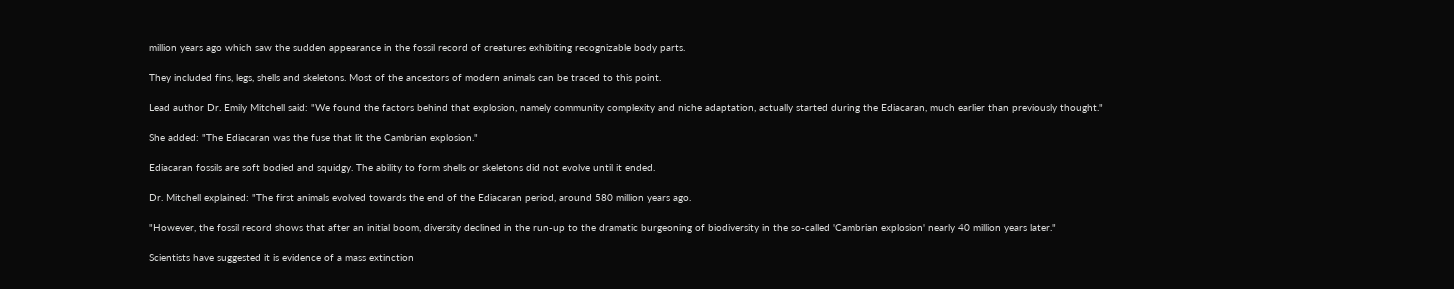million years ago which saw the sudden appearance in the fossil record of creatures exhibiting recognizable body parts.

They included fins, legs, shells and skeletons. Most of the ancestors of modern animals can be traced to this point.

Lead author Dr. Emily Mitchell said: "We found the factors behind that explosion, namely community complexity and niche adaptation, actually started during the Ediacaran, much earlier than previously thought."

She added: "The Ediacaran was the fuse that lit the Cambrian explosion."

Ediacaran fossils are soft bodied and squidgy. The ability to form shells or skeletons did not evolve until it ended.

Dr. Mitchell explained: "The first animals evolved towards the end of the Ediacaran period, around 580 million years ago.

"However, the fossil record shows that after an initial boom, diversity declined in the run-up to the dramatic burgeoning of biodiversity in the so-called 'Cambrian explosion' nearly 40 million years later."

Scientists have suggested it is evidence of a mass extinction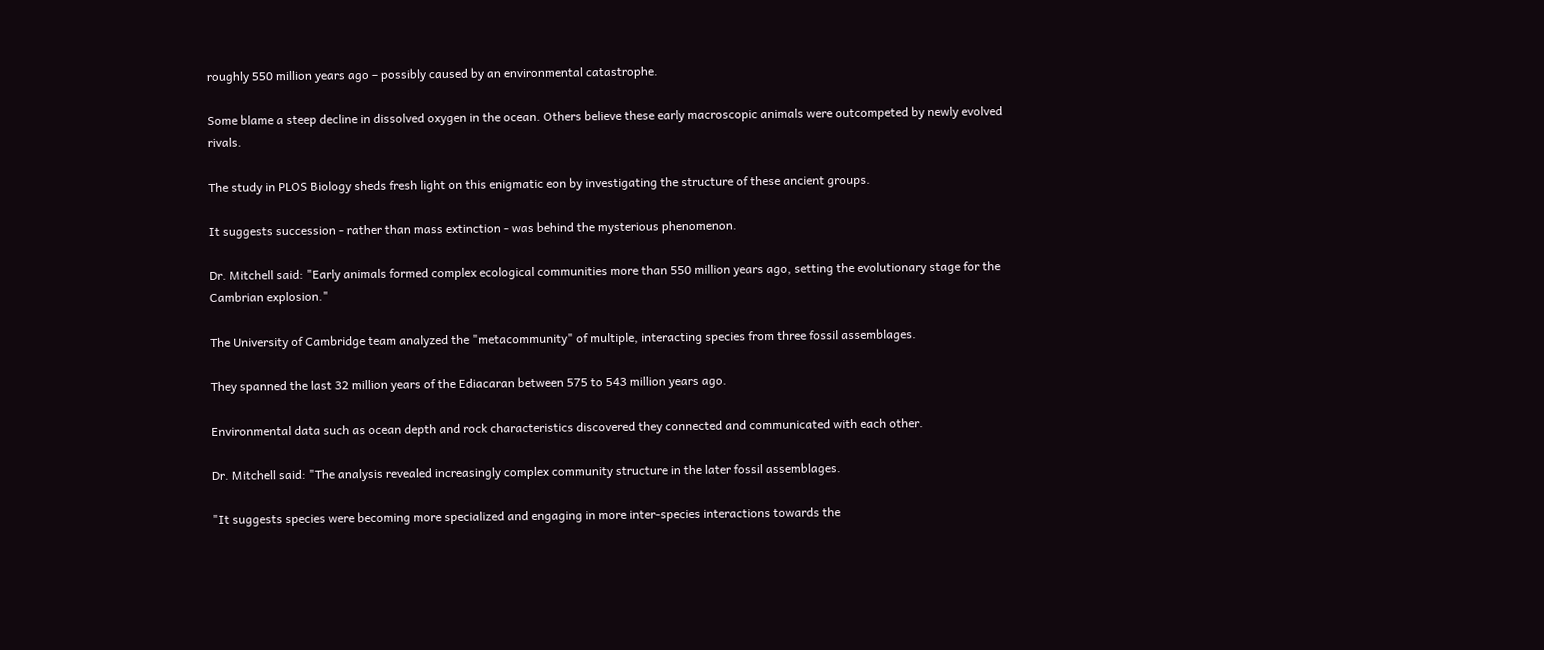roughly 550 million years ago – possibly caused by an environmental catastrophe.

Some blame a steep decline in dissolved oxygen in the ocean. Others believe these early macroscopic animals were outcompeted by newly evolved rivals.

The study in PLOS Biology sheds fresh light on this enigmatic eon by investigating the structure of these ancient groups.

It suggests succession - rather than mass extinction - was behind the mysterious phenomenon.

Dr. Mitchell said: "Early animals formed complex ecological communities more than 550 million years ago, setting the evolutionary stage for the Cambrian explosion."

The University of Cambridge team analyzed the "metacommunity" of multiple, interacting species from three fossil assemblages.

They spanned the last 32 million years of the Ediacaran between 575 to 543 million years ago.

Environmental data such as ocean depth and rock characteristics discovered they connected and communicated with each other.

Dr. Mitchell said: "The analysis revealed increasingly complex community structure in the later fossil assemblages.

"It suggests species were becoming more specialized and engaging in more inter-species interactions towards the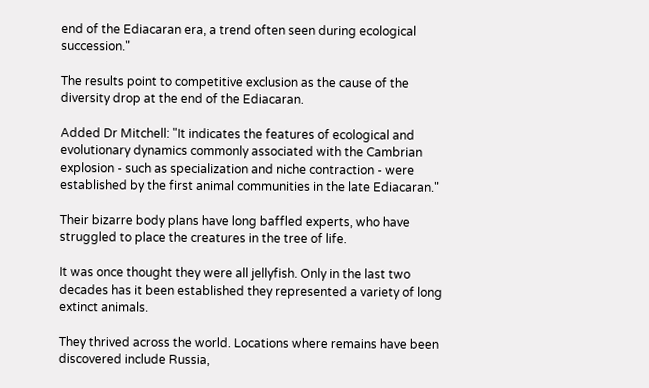end of the Ediacaran era, a trend often seen during ecological succession."

The results point to competitive exclusion as the cause of the diversity drop at the end of the Ediacaran.

Added Dr Mitchell: "It indicates the features of ecological and evolutionary dynamics commonly associated with the Cambrian explosion - such as specialization and niche contraction - were established by the first animal communities in the late Ediacaran."

Their bizarre body plans have long baffled experts, who have struggled to place the creatures in the tree of life.

It was once thought they were all jellyfish. Only in the last two decades has it been established they represented a variety of long extinct animals.

They thrived across the world. Locations where remains have been discovered include Russia,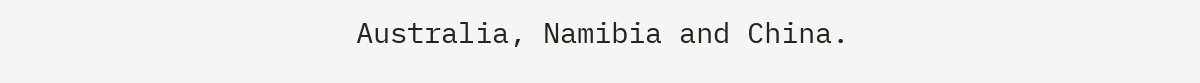Australia, Namibia and China.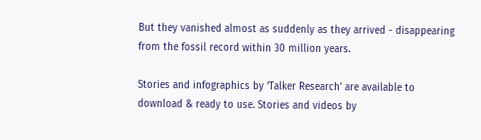But they vanished almost as suddenly as they arrived - disappearing from the fossil record within 30 million years.

Stories and infographics by ‘Talker Research’ are available to download & ready to use. Stories and videos by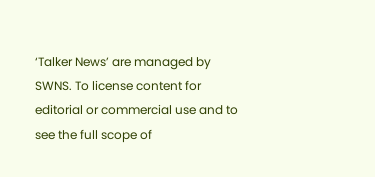‘Talker News’ are managed by SWNS. To license content for editorial or commercial use and to see the full scope of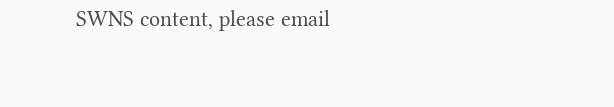SWNS content, please email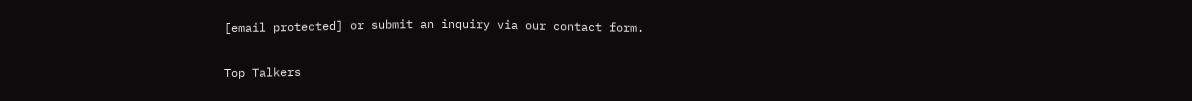[email protected] or submit an inquiry via our contact form.

Top Talkers